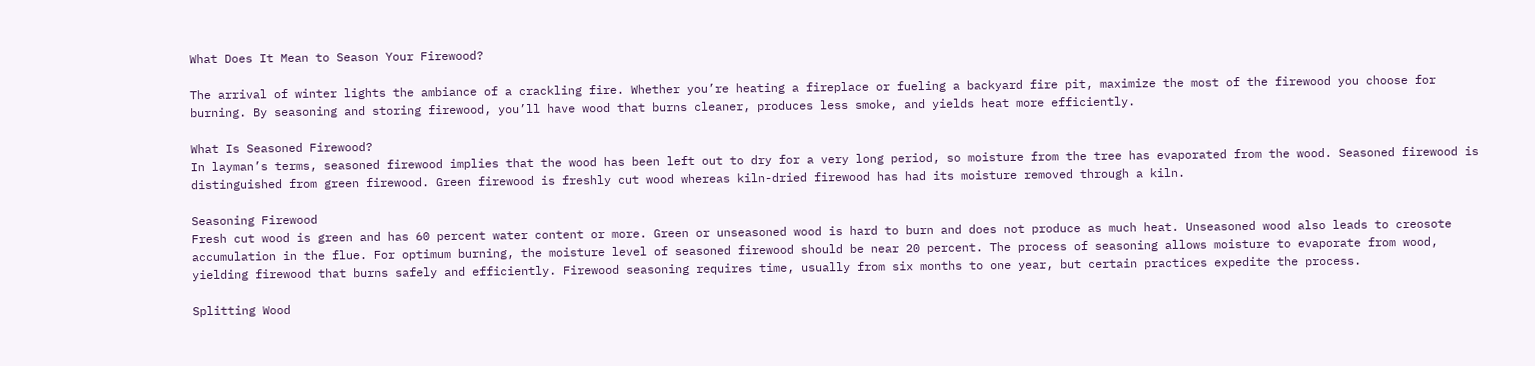What Does It Mean to Season Your Firewood?

The arrival of winter lights the ambiance of a crackling fire. Whether you’re heating a fireplace or fueling a backyard fire pit, maximize the most of the firewood you choose for burning. By seasoning and storing firewood, you’ll have wood that burns cleaner, produces less smoke, and yields heat more efficiently.

What Is Seasoned Firewood?
In layman’s terms, seasoned firewood implies that the wood has been left out to dry for a very long period, so moisture from the tree has evaporated from the wood. Seasoned firewood is distinguished from green firewood. Green firewood is freshly cut wood whereas kiln-dried firewood has had its moisture removed through a kiln.

Seasoning Firewood
Fresh cut wood is green and has 60 percent water content or more. Green or unseasoned wood is hard to burn and does not produce as much heat. Unseasoned wood also leads to creosote accumulation in the flue. For optimum burning, the moisture level of seasoned firewood should be near 20 percent. The process of seasoning allows moisture to evaporate from wood, yielding firewood that burns safely and efficiently. Firewood seasoning requires time, usually from six months to one year, but certain practices expedite the process.

Splitting Wood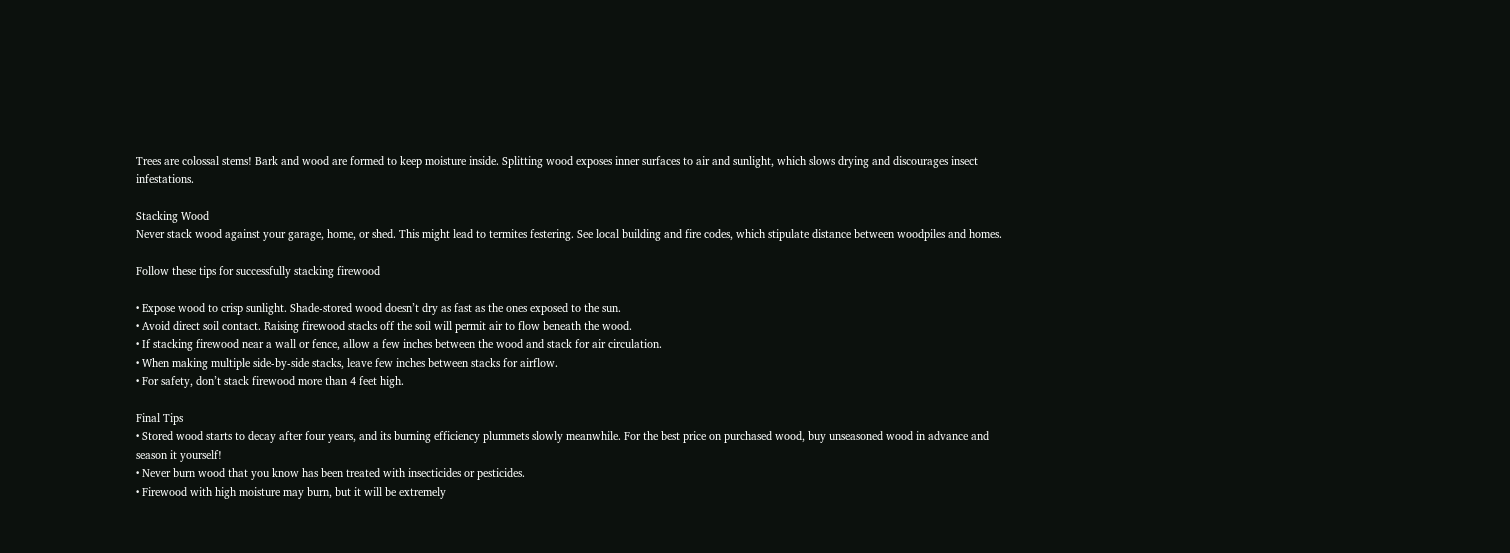Trees are colossal stems! Bark and wood are formed to keep moisture inside. Splitting wood exposes inner surfaces to air and sunlight, which slows drying and discourages insect infestations.

Stacking Wood
Never stack wood against your garage, home, or shed. This might lead to termites festering. See local building and fire codes, which stipulate distance between woodpiles and homes.

Follow these tips for successfully stacking firewood

• Expose wood to crisp sunlight. Shade-stored wood doesn’t dry as fast as the ones exposed to the sun.
• Avoid direct soil contact. Raising firewood stacks off the soil will permit air to flow beneath the wood.
• If stacking firewood near a wall or fence, allow a few inches between the wood and stack for air circulation.
• When making multiple side-by-side stacks, leave few inches between stacks for airflow.
• For safety, don’t stack firewood more than 4 feet high.

Final Tips
• Stored wood starts to decay after four years, and its burning efficiency plummets slowly meanwhile. For the best price on purchased wood, buy unseasoned wood in advance and season it yourself!
• Never burn wood that you know has been treated with insecticides or pesticides.
• Firewood with high moisture may burn, but it will be extremely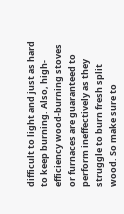difficult to light and just as hard to keep burning. Also, high-efficiency wood-burning stoves or furnaces are guaranteed to perform ineffectively as they struggle to burn fresh split wood. So make sure to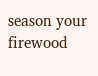season your firewood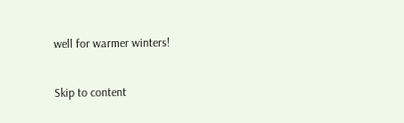well for warmer winters!

Skip to content